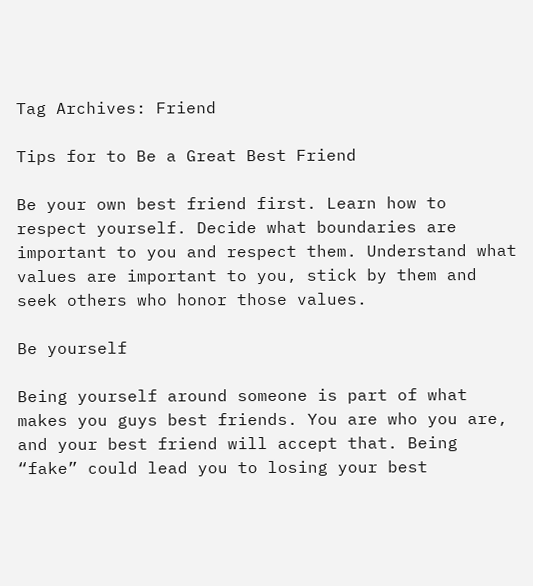Tag Archives: Friend

Tips for to Be a Great Best Friend

Be your own best friend first. Learn how to respect yourself. Decide what boundaries are important to you and respect them. Understand what values are important to you, stick by them and seek others who honor those values.

Be yourself

Being yourself around someone is part of what makes you guys best friends. You are who you are, and your best friend will accept that. Being “fake” could lead you to losing your best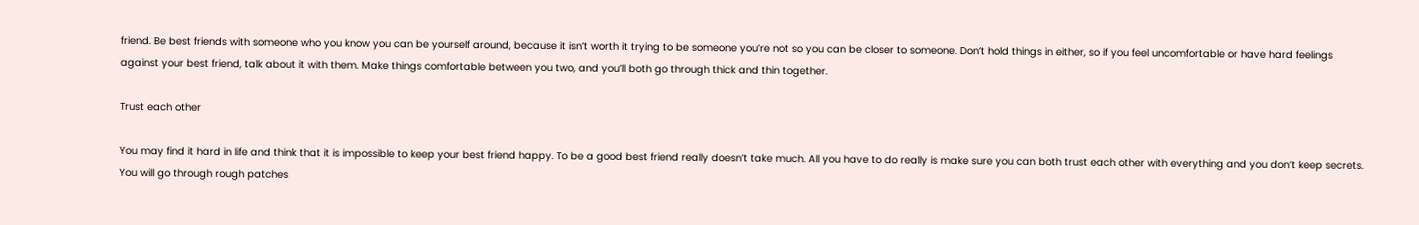friend. Be best friends with someone who you know you can be yourself around, because it isn’t worth it trying to be someone you’re not so you can be closer to someone. Don’t hold things in either, so if you feel uncomfortable or have hard feelings against your best friend, talk about it with them. Make things comfortable between you two, and you’ll both go through thick and thin together.

Trust each other

You may find it hard in life and think that it is impossible to keep your best friend happy. To be a good best friend really doesn’t take much. All you have to do really is make sure you can both trust each other with everything and you don’t keep secrets. You will go through rough patches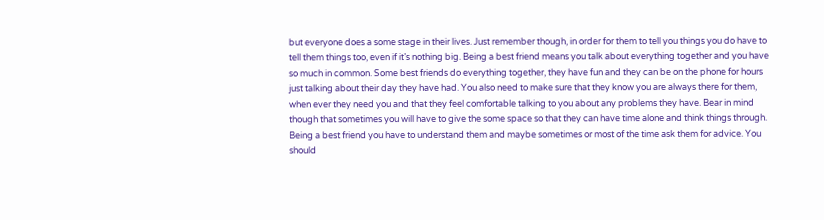but everyone does a some stage in their lives. Just remember though, in order for them to tell you things you do have to tell them things too, even if it’s nothing big. Being a best friend means you talk about everything together and you have so much in common. Some best friends do everything together, they have fun and they can be on the phone for hours just talking about their day they have had. You also need to make sure that they know you are always there for them, when ever they need you and that they feel comfortable talking to you about any problems they have. Bear in mind though that sometimes you will have to give the some space so that they can have time alone and think things through. Being a best friend you have to understand them and maybe sometimes or most of the time ask them for advice. You should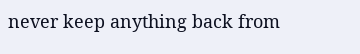never keep anything back from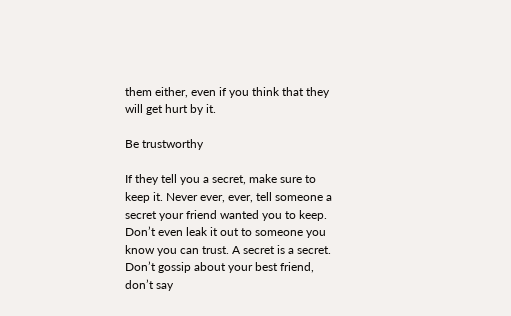them either, even if you think that they will get hurt by it.

Be trustworthy

If they tell you a secret, make sure to keep it. Never ever, ever, tell someone a secret your friend wanted you to keep. Don’t even leak it out to someone you know you can trust. A secret is a secret. Don’t gossip about your best friend, don’t say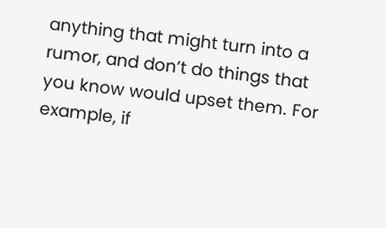anything that might turn into a rumor, and don’t do things that you know would upset them. For example, if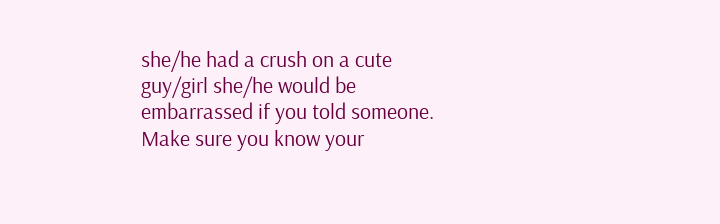she/he had a crush on a cute guy/girl she/he would be embarrassed if you told someone. Make sure you know your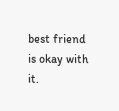best friend is okay with it.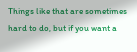Things like that are sometimes hard to do, but if you want a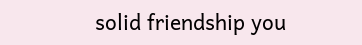solid friendship you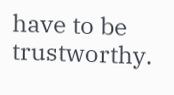have to be trustworthy.